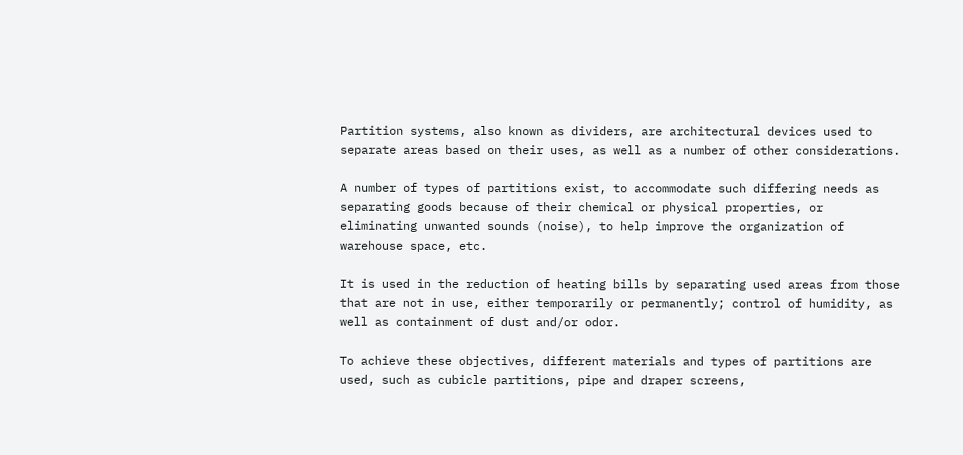Partition systems, also known as dividers, are architectural devices used to separate areas based on their uses, as well as a number of other considerations.

A number of types of partitions exist, to accommodate such differing needs as separating goods because of their chemical or physical properties, or eliminating unwanted sounds (noise), to help improve the organization of warehouse space, etc.

It is used in the reduction of heating bills by separating used areas from those that are not in use, either temporarily or permanently; control of humidity, as well as containment of dust and/or odor.

To achieve these objectives, different materials and types of partitions are used, such as cubicle partitions, pipe and draper screens,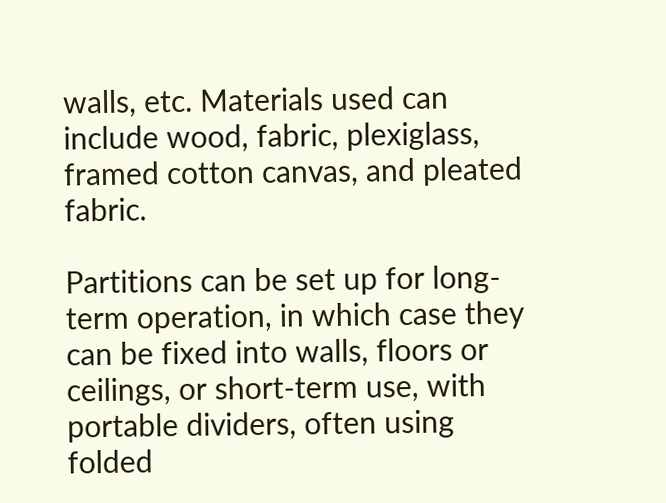walls, etc. Materials used can include wood, fabric, plexiglass, framed cotton canvas, and pleated fabric.

Partitions can be set up for long-term operation, in which case they can be fixed into walls, floors or ceilings, or short-term use, with portable dividers, often using folded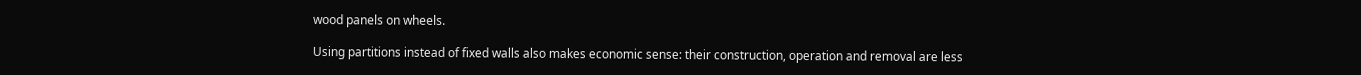wood panels on wheels.

Using partitions instead of fixed walls also makes economic sense: their construction, operation and removal are less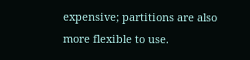expensive; partitions are also more flexible to use.